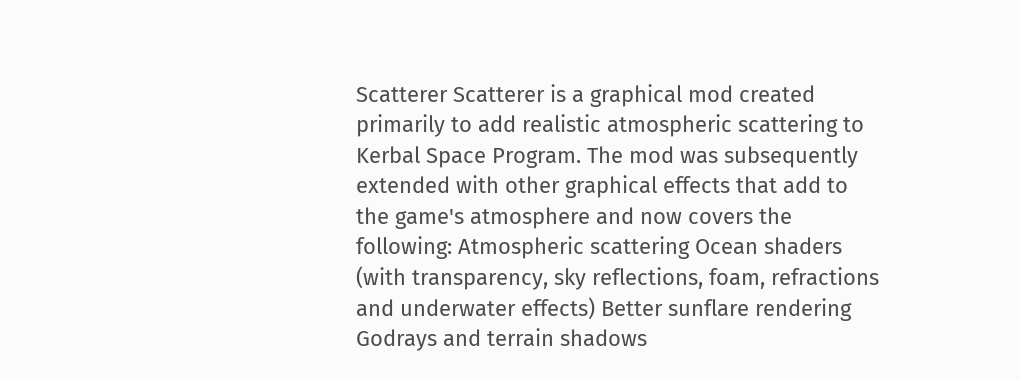Scatterer Scatterer is a graphical mod created primarily to add realistic atmospheric scattering to Kerbal Space Program. The mod was subsequently extended with other graphical effects that add to the game's atmosphere and now covers the following: Atmospheric scattering Ocean shaders (with transparency, sky reflections, foam, refractions and underwater effects) Better sunflare rendering Godrays and terrain shadows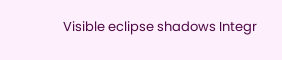Visible eclipse shadows Integr